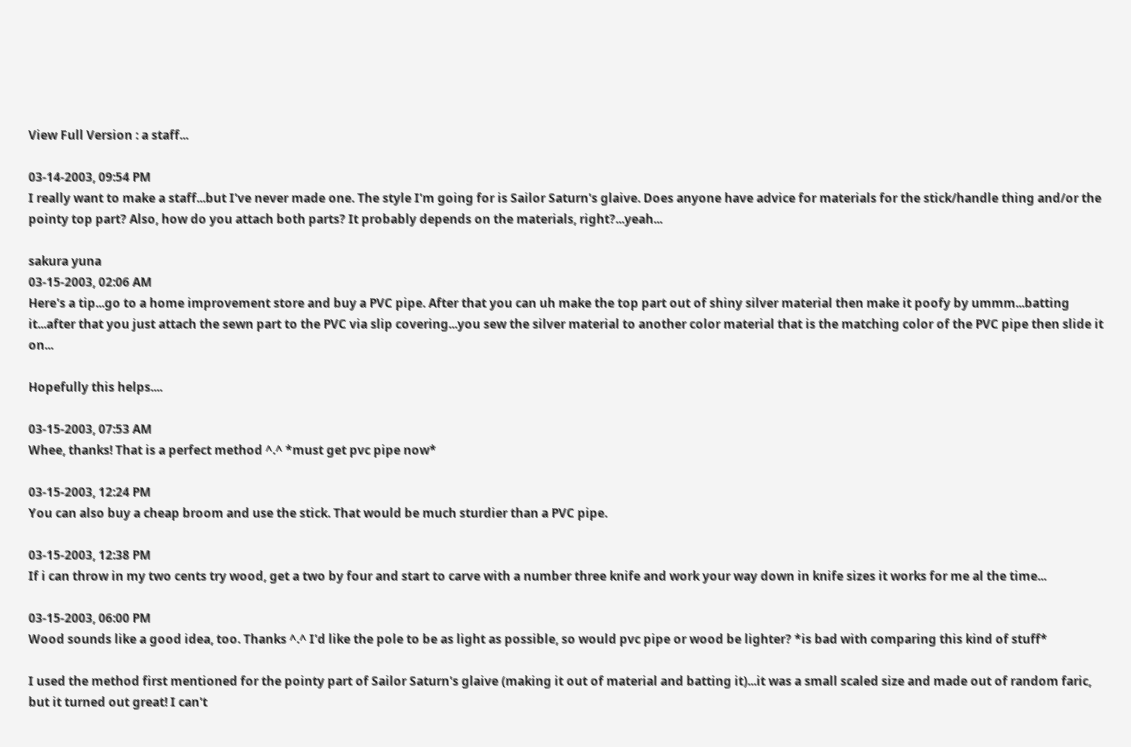View Full Version : a staff...

03-14-2003, 09:54 PM
I really want to make a staff...but I've never made one. The style I'm going for is Sailor Saturn's glaive. Does anyone have advice for materials for the stick/handle thing and/or the pointy top part? Also, how do you attach both parts? It probably depends on the materials, right?...yeah...

sakura yuna
03-15-2003, 02:06 AM
Here's a tip...go to a home improvement store and buy a PVC pipe. After that you can uh make the top part out of shiny silver material then make it poofy by ummm...batting it...after that you just attach the sewn part to the PVC via slip covering...you sew the silver material to another color material that is the matching color of the PVC pipe then slide it on...

Hopefully this helps....

03-15-2003, 07:53 AM
Whee, thanks! That is a perfect method ^.^ *must get pvc pipe now*

03-15-2003, 12:24 PM
You can also buy a cheap broom and use the stick. That would be much sturdier than a PVC pipe.

03-15-2003, 12:38 PM
If i can throw in my two cents try wood, get a two by four and start to carve with a number three knife and work your way down in knife sizes it works for me al the time...

03-15-2003, 06:00 PM
Wood sounds like a good idea, too. Thanks ^.^ I'd like the pole to be as light as possible, so would pvc pipe or wood be lighter? *is bad with comparing this kind of stuff*

I used the method first mentioned for the pointy part of Sailor Saturn's glaive (making it out of material and batting it)...it was a small scaled size and made out of random faric, but it turned out great! I can't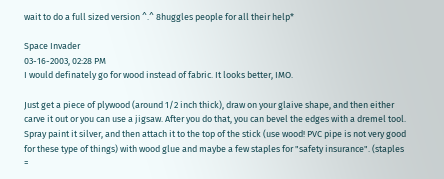wait to do a full sized version ^.^ 8huggles people for all their help*

Space Invader
03-16-2003, 02:28 PM
I would definately go for wood instead of fabric. It looks better, IMO.

Just get a piece of plywood (around 1/2 inch thick), draw on your glaive shape, and then either carve it out or you can use a jigsaw. After you do that, you can bevel the edges with a dremel tool. Spray paint it silver, and then attach it to the top of the stick (use wood! PVC pipe is not very good for these type of things) with wood glue and maybe a few staples for "safety insurance". (staples =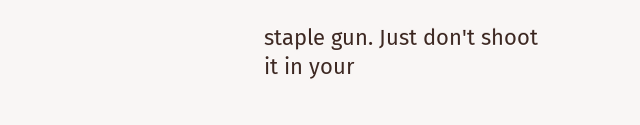staple gun. Just don't shoot it in your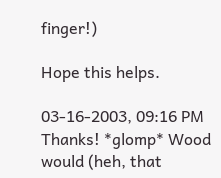finger!)

Hope this helps.

03-16-2003, 09:16 PM
Thanks! *glomp* Wood would (heh, that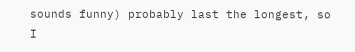sounds funny) probably last the longest, so I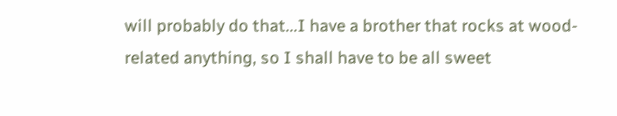will probably do that...I have a brother that rocks at wood-related anything, so I shall have to be all sweet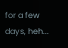for a few days, heh...